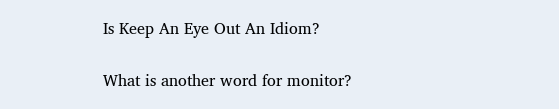Is Keep An Eye Out An Idiom?

What is another word for monitor?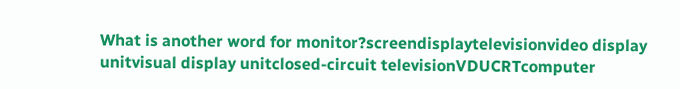What is another word for monitor?screendisplaytelevisionvideo display unitvisual display unitclosed-circuit televisionVDUCRTcomputer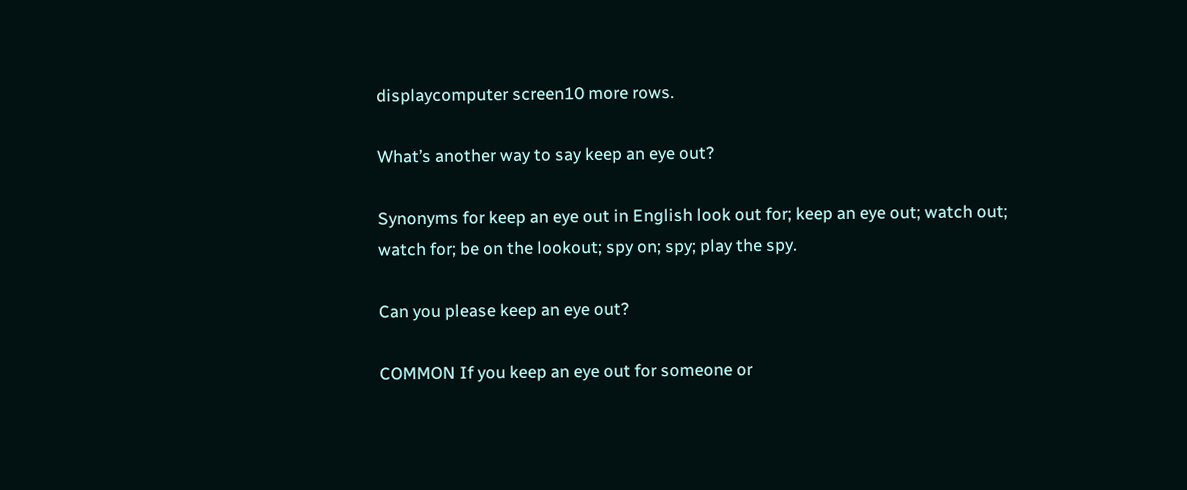displaycomputer screen10 more rows.

What’s another way to say keep an eye out?

Synonyms for keep an eye out in English look out for; keep an eye out; watch out; watch for; be on the lookout; spy on; spy; play the spy.

Can you please keep an eye out?

COMMON If you keep an eye out for someone or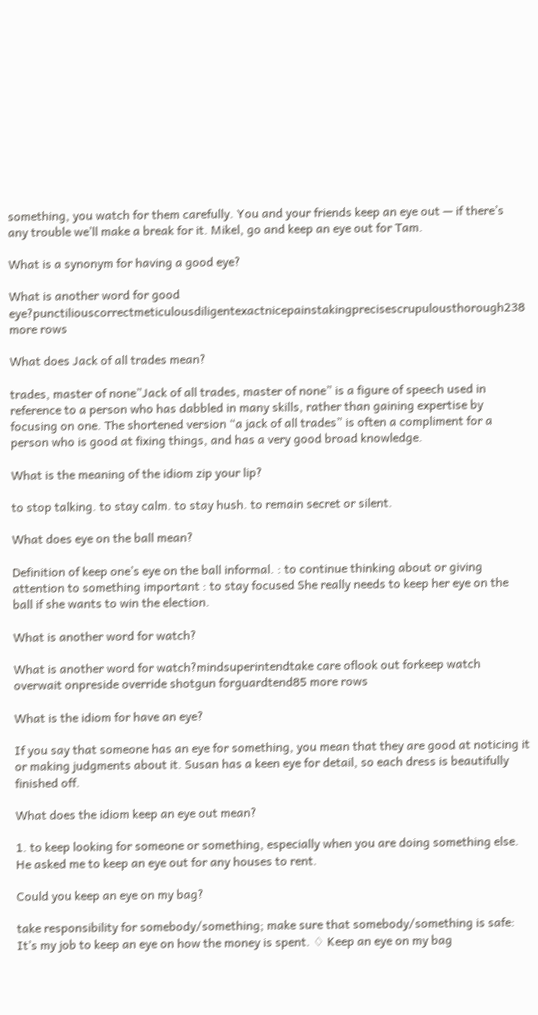something, you watch for them carefully. You and your friends keep an eye out — if there’s any trouble we’ll make a break for it. Mikel, go and keep an eye out for Tam.

What is a synonym for having a good eye?

What is another word for good eye?punctiliouscorrectmeticulousdiligentexactnicepainstakingprecisescrupulousthorough238 more rows

What does Jack of all trades mean?

trades, master of none”Jack of all trades, master of none” is a figure of speech used in reference to a person who has dabbled in many skills, rather than gaining expertise by focusing on one. The shortened version “a jack of all trades” is often a compliment for a person who is good at fixing things, and has a very good broad knowledge.

What is the meaning of the idiom zip your lip?

to stop talking. to stay calm. to stay hush. to remain secret or silent.

What does eye on the ball mean?

Definition of keep one’s eye on the ball informal. : to continue thinking about or giving attention to something important : to stay focused She really needs to keep her eye on the ball if she wants to win the election.

What is another word for watch?

What is another word for watch?mindsuperintendtake care oflook out forkeep watch overwait onpreside override shotgun forguardtend85 more rows

What is the idiom for have an eye?

If you say that someone has an eye for something, you mean that they are good at noticing it or making judgments about it. Susan has a keen eye for detail, so each dress is beautifully finished off.

What does the idiom keep an eye out mean?

1. to keep looking for someone or something, especially when you are doing something else. He asked me to keep an eye out for any houses to rent.

Could you keep an eye on my bag?

take responsibility for somebody/something; make sure that somebody/something is safe: It’s my job to keep an eye on how the money is spent. ♢ Keep an eye on my bag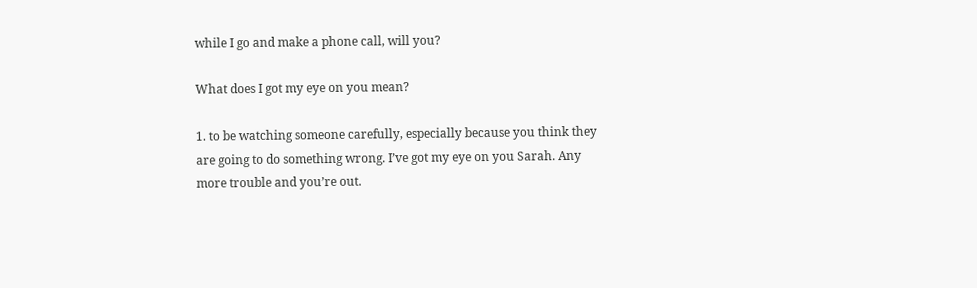while I go and make a phone call, will you?

What does I got my eye on you mean?

1. to be watching someone carefully, especially because you think they are going to do something wrong. I’ve got my eye on you Sarah. Any more trouble and you’re out.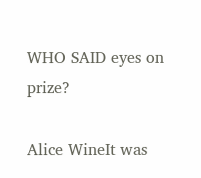WHO SAID eyes on prize?

Alice WineIt was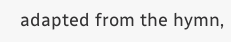adapted from the hymn,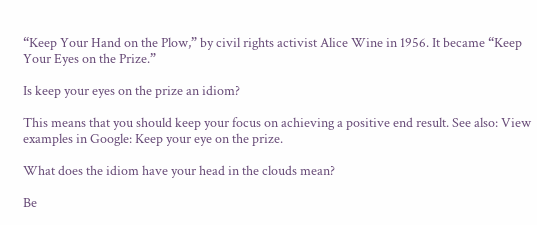“Keep Your Hand on the Plow,” by civil rights activist Alice Wine in 1956. It became “Keep Your Eyes on the Prize.”

Is keep your eyes on the prize an idiom?

This means that you should keep your focus on achieving a positive end result. See also: View examples in Google: Keep your eye on the prize.

What does the idiom have your head in the clouds mean?

Be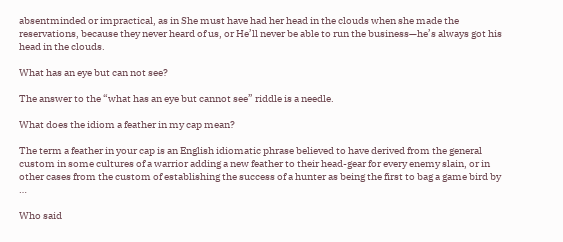absentminded or impractical, as in She must have had her head in the clouds when she made the reservations, because they never heard of us, or He’ll never be able to run the business—he’s always got his head in the clouds.

What has an eye but can not see?

The answer to the “what has an eye but cannot see” riddle is a needle.

What does the idiom a feather in my cap mean?

The term a feather in your cap is an English idiomatic phrase believed to have derived from the general custom in some cultures of a warrior adding a new feather to their head-gear for every enemy slain, or in other cases from the custom of establishing the success of a hunter as being the first to bag a game bird by …

Who said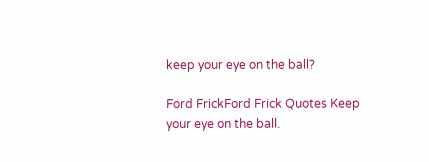keep your eye on the ball?

Ford FrickFord Frick Quotes Keep your eye on the ball.